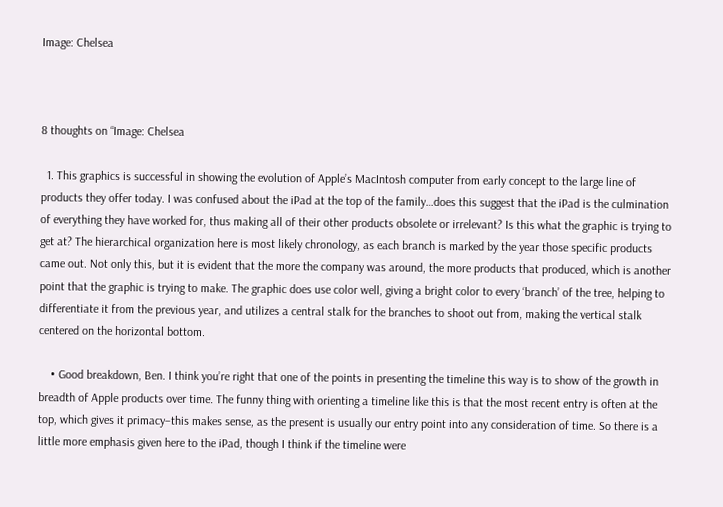Image: Chelsea



8 thoughts on “Image: Chelsea

  1. This graphics is successful in showing the evolution of Apple’s MacIntosh computer from early concept to the large line of products they offer today. I was confused about the iPad at the top of the family…does this suggest that the iPad is the culmination of everything they have worked for, thus making all of their other products obsolete or irrelevant? Is this what the graphic is trying to get at? The hierarchical organization here is most likely chronology, as each branch is marked by the year those specific products came out. Not only this, but it is evident that the more the company was around, the more products that produced, which is another point that the graphic is trying to make. The graphic does use color well, giving a bright color to every ‘branch’ of the tree, helping to differentiate it from the previous year, and utilizes a central stalk for the branches to shoot out from, making the vertical stalk centered on the horizontal bottom.

    • Good breakdown, Ben. I think you’re right that one of the points in presenting the timeline this way is to show of the growth in breadth of Apple products over time. The funny thing with orienting a timeline like this is that the most recent entry is often at the top, which gives it primacy–this makes sense, as the present is usually our entry point into any consideration of time. So there is a little more emphasis given here to the iPad, though I think if the timeline were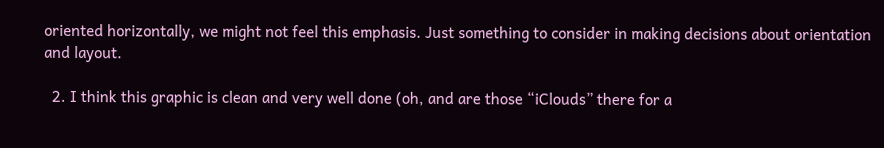oriented horizontally, we might not feel this emphasis. Just something to consider in making decisions about orientation and layout.

  2. I think this graphic is clean and very well done (oh, and are those “iClouds” there for a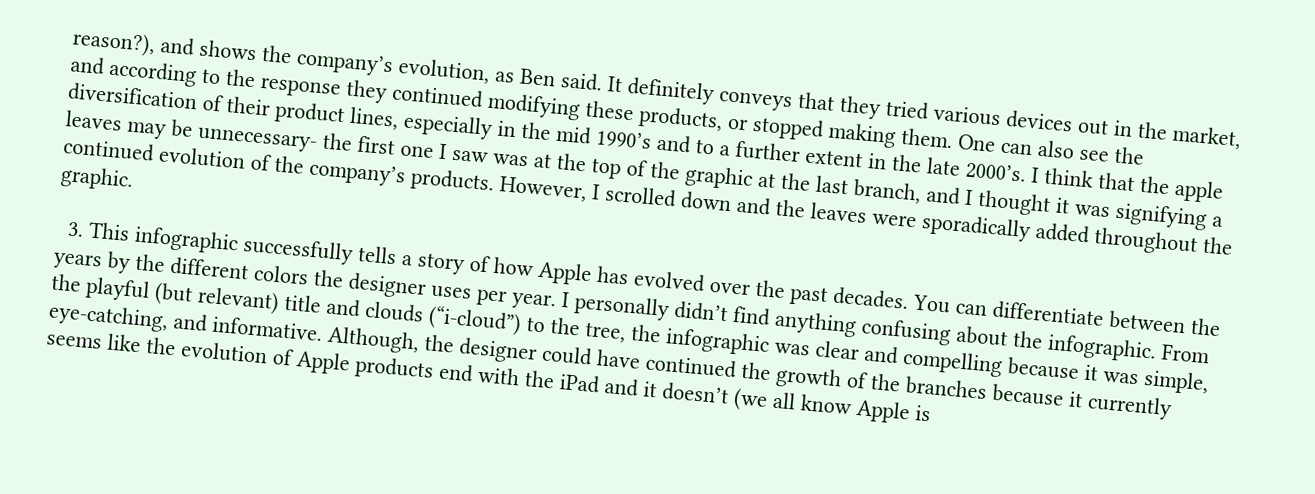reason?), and shows the company’s evolution, as Ben said. It definitely conveys that they tried various devices out in the market, and according to the response they continued modifying these products, or stopped making them. One can also see the diversification of their product lines, especially in the mid 1990’s and to a further extent in the late 2000’s. I think that the apple leaves may be unnecessary- the first one I saw was at the top of the graphic at the last branch, and I thought it was signifying a continued evolution of the company’s products. However, I scrolled down and the leaves were sporadically added throughout the graphic.

  3. This infographic successfully tells a story of how Apple has evolved over the past decades. You can differentiate between the years by the different colors the designer uses per year. I personally didn’t find anything confusing about the infographic. From the playful (but relevant) title and clouds (“i-cloud”) to the tree, the infographic was clear and compelling because it was simple, eye-catching, and informative. Although, the designer could have continued the growth of the branches because it currently seems like the evolution of Apple products end with the iPad and it doesn’t (we all know Apple is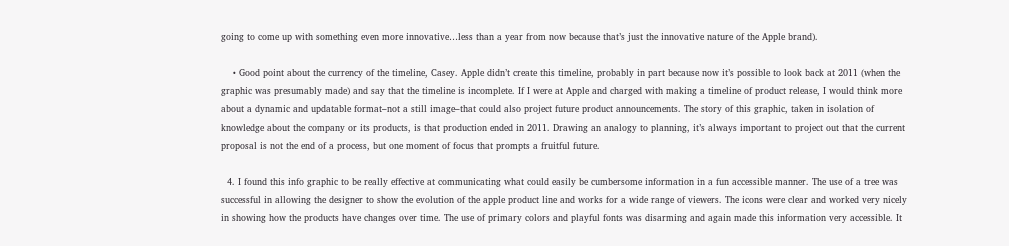going to come up with something even more innovative…less than a year from now because that’s just the innovative nature of the Apple brand).

    • Good point about the currency of the timeline, Casey. Apple didn’t create this timeline, probably in part because now it’s possible to look back at 2011 (when the graphic was presumably made) and say that the timeline is incomplete. If I were at Apple and charged with making a timeline of product release, I would think more about a dynamic and updatable format–not a still image–that could also project future product announcements. The story of this graphic, taken in isolation of knowledge about the company or its products, is that production ended in 2011. Drawing an analogy to planning, it’s always important to project out that the current proposal is not the end of a process, but one moment of focus that prompts a fruitful future.

  4. I found this info graphic to be really effective at communicating what could easily be cumbersome information in a fun accessible manner. The use of a tree was successful in allowing the designer to show the evolution of the apple product line and works for a wide range of viewers. The icons were clear and worked very nicely in showing how the products have changes over time. The use of primary colors and playful fonts was disarming and again made this information very accessible. It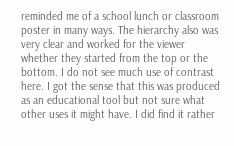reminded me of a school lunch or classroom poster in many ways. The hierarchy also was very clear and worked for the viewer whether they started from the top or the bottom. I do not see much use of contrast here. I got the sense that this was produced as an educational tool but not sure what other uses it might have. I did find it rather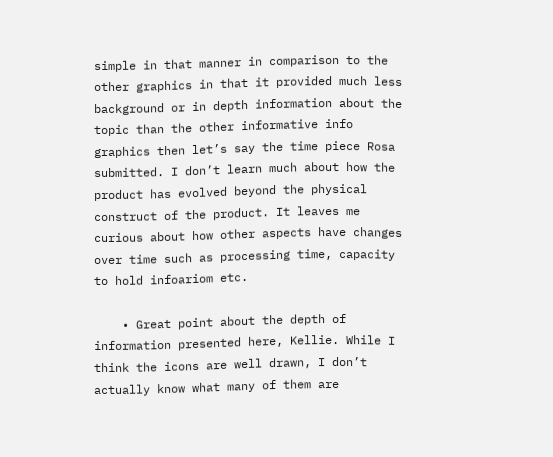simple in that manner in comparison to the other graphics in that it provided much less background or in depth information about the topic than the other informative info graphics then let’s say the time piece Rosa submitted. I don’t learn much about how the product has evolved beyond the physical construct of the product. It leaves me curious about how other aspects have changes over time such as processing time, capacity to hold infoariom etc.

    • Great point about the depth of information presented here, Kellie. While I think the icons are well drawn, I don’t actually know what many of them are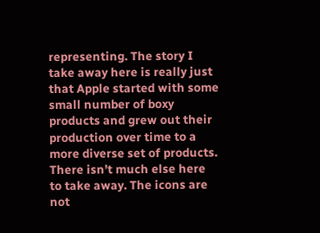representing. The story I take away here is really just that Apple started with some small number of boxy products and grew out their production over time to a more diverse set of products. There isn’t much else here to take away. The icons are not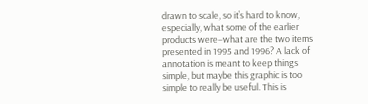drawn to scale, so it’s hard to know, especially, what some of the earlier products were–what are the two items presented in 1995 and 1996? A lack of annotation is meant to keep things simple, but maybe this graphic is too simple to really be useful. This is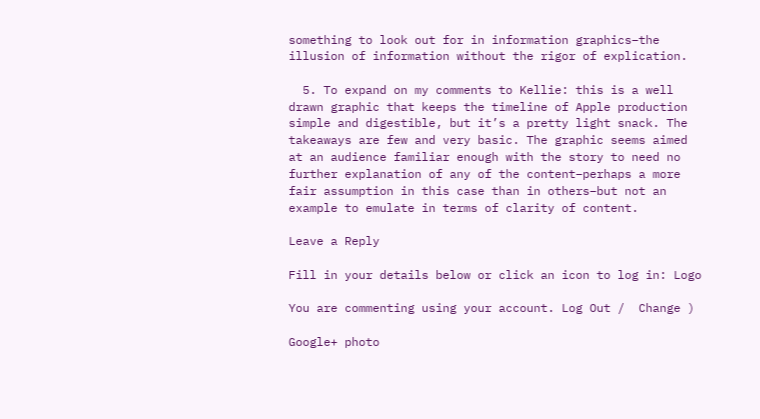something to look out for in information graphics–the illusion of information without the rigor of explication.

  5. To expand on my comments to Kellie: this is a well drawn graphic that keeps the timeline of Apple production simple and digestible, but it’s a pretty light snack. The takeaways are few and very basic. The graphic seems aimed at an audience familiar enough with the story to need no further explanation of any of the content–perhaps a more fair assumption in this case than in others–but not an example to emulate in terms of clarity of content.

Leave a Reply

Fill in your details below or click an icon to log in: Logo

You are commenting using your account. Log Out /  Change )

Google+ photo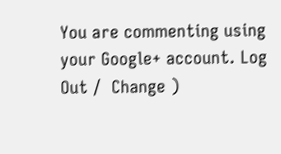You are commenting using your Google+ account. Log Out /  Change )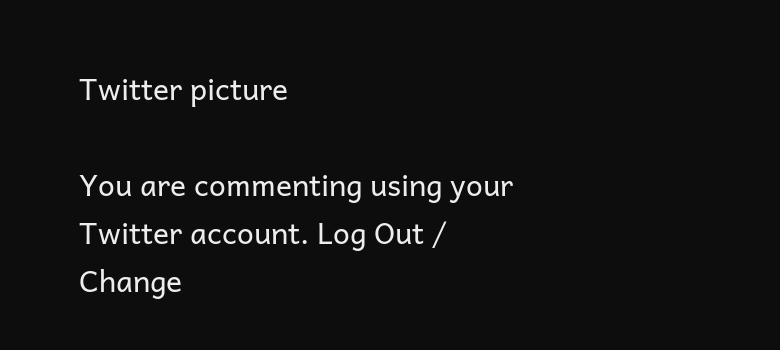Twitter picture

You are commenting using your Twitter account. Log Out /  Change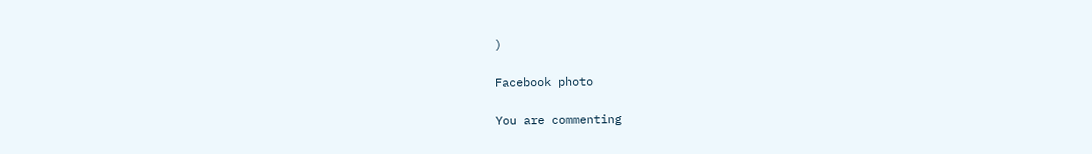)

Facebook photo

You are commenting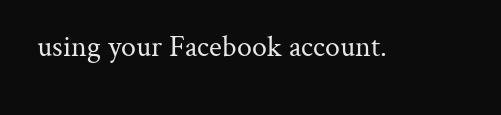using your Facebook account.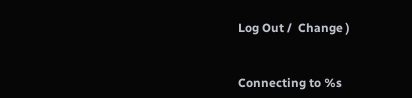Log Out /  Change )


Connecting to %s